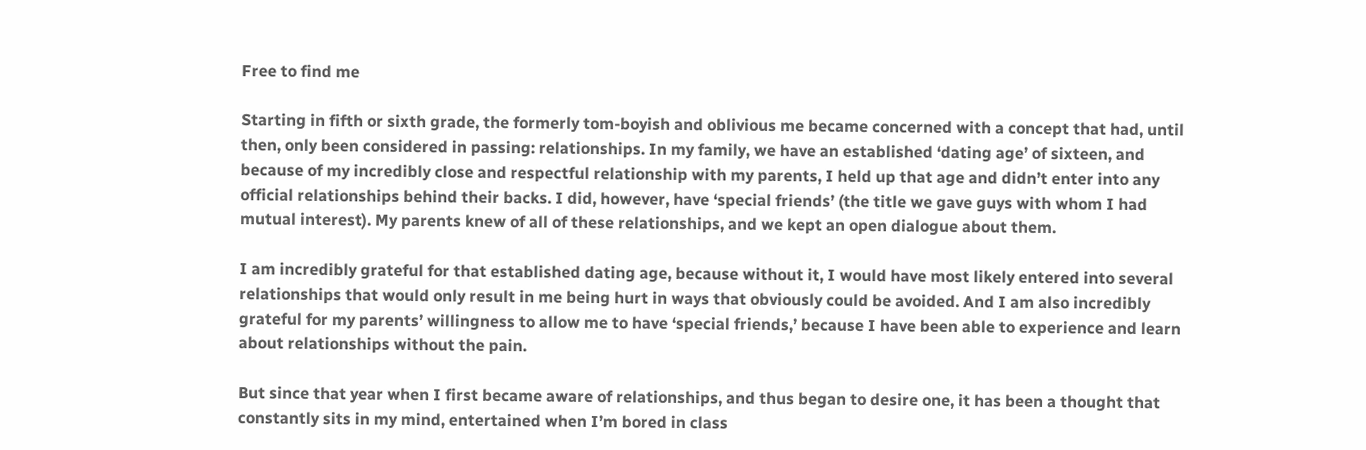Free to find me

Starting in fifth or sixth grade, the formerly tom-boyish and oblivious me became concerned with a concept that had, until then, only been considered in passing: relationships. In my family, we have an established ‘dating age’ of sixteen, and because of my incredibly close and respectful relationship with my parents, I held up that age and didn’t enter into any official relationships behind their backs. I did, however, have ‘special friends’ (the title we gave guys with whom I had mutual interest). My parents knew of all of these relationships, and we kept an open dialogue about them.

I am incredibly grateful for that established dating age, because without it, I would have most likely entered into several relationships that would only result in me being hurt in ways that obviously could be avoided. And I am also incredibly grateful for my parents’ willingness to allow me to have ‘special friends,’ because I have been able to experience and learn about relationships without the pain.

But since that year when I first became aware of relationships, and thus began to desire one, it has been a thought that constantly sits in my mind, entertained when I’m bored in class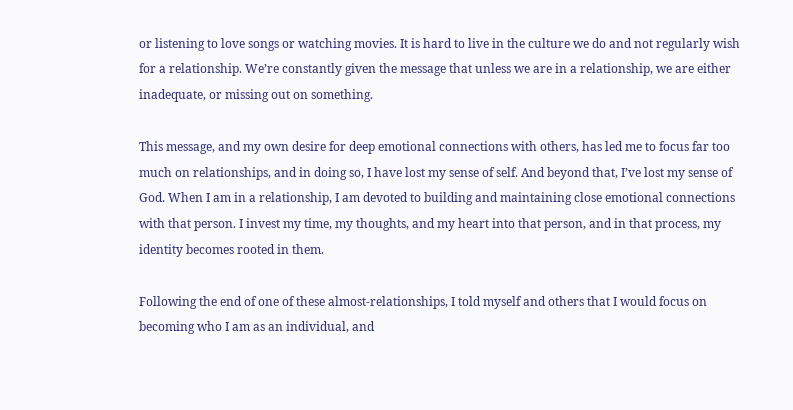or listening to love songs or watching movies. It is hard to live in the culture we do and not regularly wish for a relationship. We’re constantly given the message that unless we are in a relationship, we are either inadequate, or missing out on something.

This message, and my own desire for deep emotional connections with others, has led me to focus far too much on relationships, and in doing so, I have lost my sense of self. And beyond that, I’ve lost my sense of God. When I am in a relationship, I am devoted to building and maintaining close emotional connections with that person. I invest my time, my thoughts, and my heart into that person, and in that process, my identity becomes rooted in them.

Following the end of one of these almost-relationships, I told myself and others that I would focus on becoming who I am as an individual, and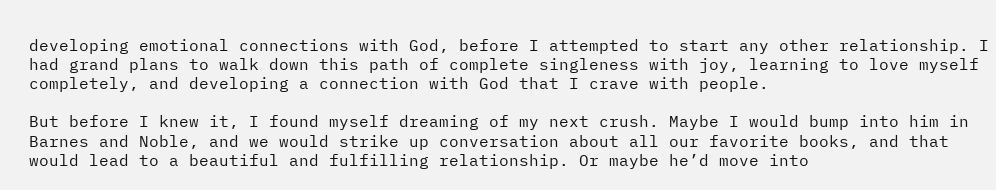developing emotional connections with God, before I attempted to start any other relationship. I had grand plans to walk down this path of complete singleness with joy, learning to love myself completely, and developing a connection with God that I crave with people.

But before I knew it, I found myself dreaming of my next crush. Maybe I would bump into him in Barnes and Noble, and we would strike up conversation about all our favorite books, and that would lead to a beautiful and fulfilling relationship. Or maybe he’d move into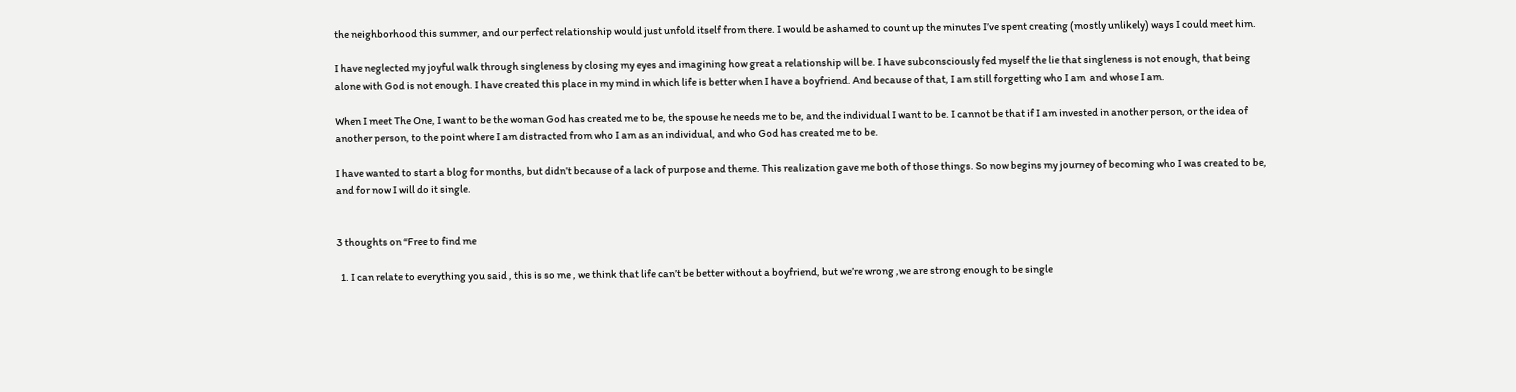the neighborhood this summer, and our perfect relationship would just unfold itself from there. I would be ashamed to count up the minutes I’ve spent creating (mostly unlikely) ways I could meet him.

I have neglected my joyful walk through singleness by closing my eyes and imagining how great a relationship will be. I have subconsciously fed myself the lie that singleness is not enough, that being alone with God is not enough. I have created this place in my mind in which life is better when I have a boyfriend. And because of that, I am still forgetting who I am  and whose I am.

When I meet The One, I want to be the woman God has created me to be, the spouse he needs me to be, and the individual I want to be. I cannot be that if I am invested in another person, or the idea of another person, to the point where I am distracted from who I am as an individual, and who God has created me to be.

I have wanted to start a blog for months, but didn’t because of a lack of purpose and theme. This realization gave me both of those things. So now begins my journey of becoming who I was created to be, and for now I will do it single.


3 thoughts on “Free to find me

  1. I can relate to everything you said , this is so me , we think that life can’t be better without a boyfriend, but we’re wrong ,we are strong enough to be single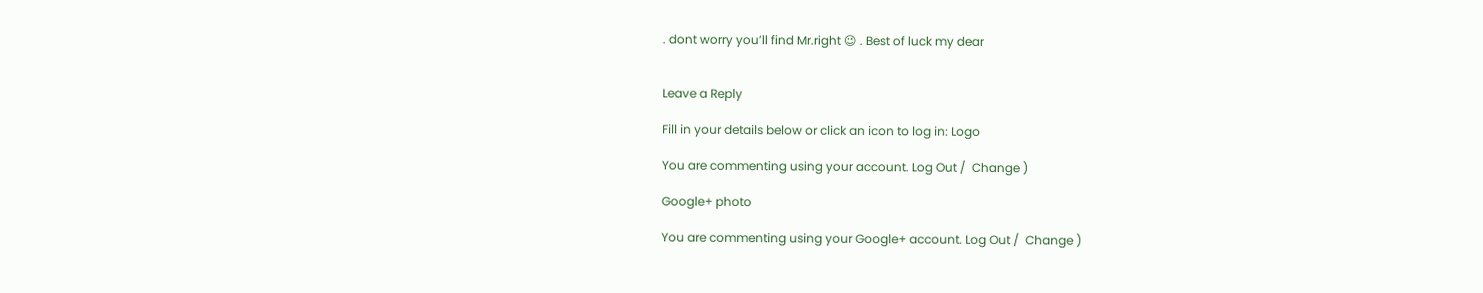. dont worry you’ll find Mr.right 😉 . Best of luck my dear


Leave a Reply

Fill in your details below or click an icon to log in: Logo

You are commenting using your account. Log Out /  Change )

Google+ photo

You are commenting using your Google+ account. Log Out /  Change )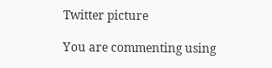Twitter picture

You are commenting using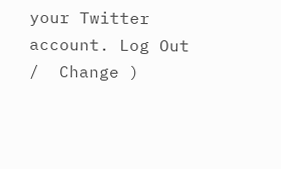your Twitter account. Log Out /  Change )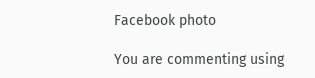Facebook photo

You are commenting using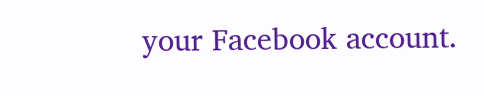your Facebook account.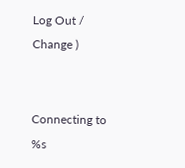Log Out /  Change )


Connecting to %s